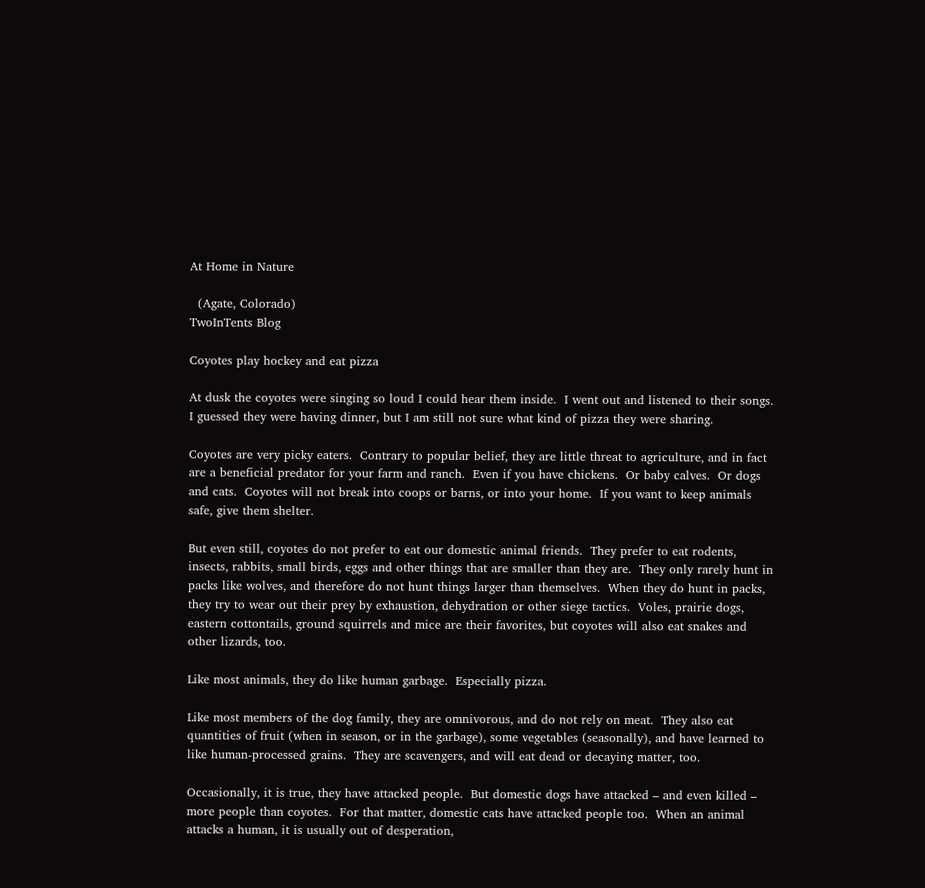At Home in Nature

  (Agate, Colorado)
TwoInTents Blog

Coyotes play hockey and eat pizza

At dusk the coyotes were singing so loud I could hear them inside.  I went out and listened to their songs.  I guessed they were having dinner, but I am still not sure what kind of pizza they were sharing.

Coyotes are very picky eaters.  Contrary to popular belief, they are little threat to agriculture, and in fact are a beneficial predator for your farm and ranch.  Even if you have chickens.  Or baby calves.  Or dogs and cats.  Coyotes will not break into coops or barns, or into your home.  If you want to keep animals safe, give them shelter.

But even still, coyotes do not prefer to eat our domestic animal friends.  They prefer to eat rodents, insects, rabbits, small birds, eggs and other things that are smaller than they are.  They only rarely hunt in packs like wolves, and therefore do not hunt things larger than themselves.  When they do hunt in packs, they try to wear out their prey by exhaustion, dehydration or other siege tactics.  Voles, prairie dogs, eastern cottontails, ground squirrels and mice are their favorites, but coyotes will also eat snakes and other lizards, too.

Like most animals, they do like human garbage.  Especially pizza.

Like most members of the dog family, they are omnivorous, and do not rely on meat.  They also eat quantities of fruit (when in season, or in the garbage), some vegetables (seasonally), and have learned to like human-processed grains.  They are scavengers, and will eat dead or decaying matter, too.

Occasionally, it is true, they have attacked people.  But domestic dogs have attacked – and even killed – more people than coyotes.  For that matter, domestic cats have attacked people too.  When an animal attacks a human, it is usually out of desperation,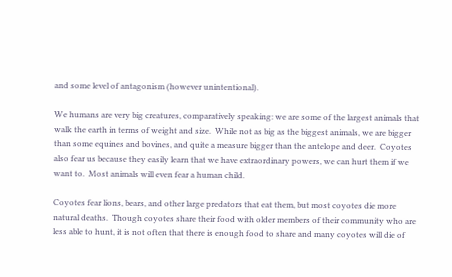and some level of antagonism (however unintentional).

We humans are very big creatures, comparatively speaking: we are some of the largest animals that walk the earth in terms of weight and size.  While not as big as the biggest animals, we are bigger than some equines and bovines, and quite a measure bigger than the antelope and deer.  Coyotes also fear us because they easily learn that we have extraordinary powers, we can hurt them if we want to.  Most animals will even fear a human child.

Coyotes fear lions, bears, and other large predators that eat them, but most coyotes die more natural deaths.  Though coyotes share their food with older members of their community who are less able to hunt, it is not often that there is enough food to share and many coyotes will die of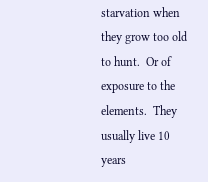starvation when they grow too old to hunt.  Or of exposure to the elements.  They usually live 10 years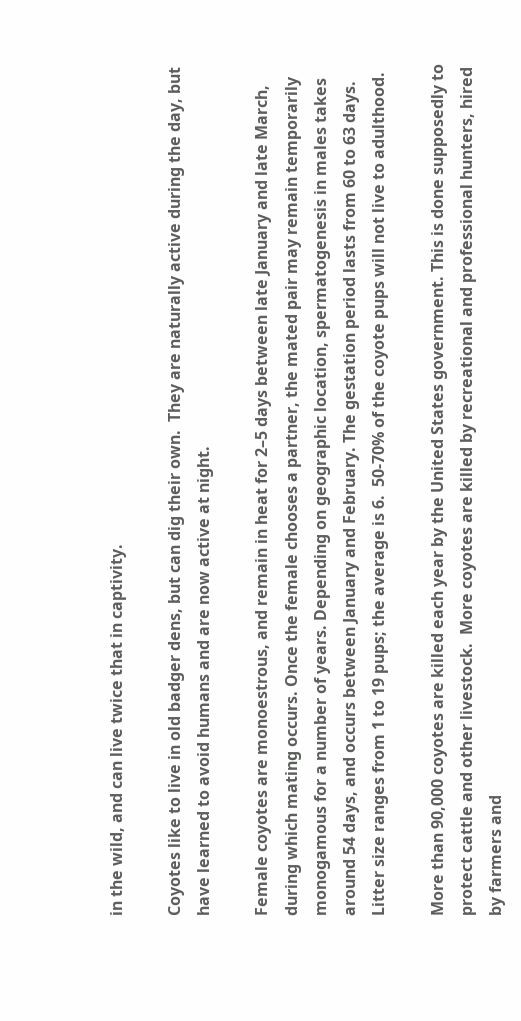in the wild, and can live twice that in captivity.

Coyotes like to live in old badger dens, but can dig their own.  They are naturally active during the day, but have learned to avoid humans and are now active at night.

Female coyotes are monoestrous, and remain in heat for 2–5 days between late January and late March, during which mating occurs. Once the female chooses a partner, the mated pair may remain temporarily monogamous for a number of years. Depending on geographic location, spermatogenesis in males takes around 54 days, and occurs between January and February. The gestation period lasts from 60 to 63 days. Litter size ranges from 1 to 19 pups; the average is 6.  50-70% of the coyote pups will not live to adulthood.

More than 90,000 coyotes are killed each year by the United States government. This is done supposedly to protect cattle and other livestock.  More coyotes are killed by recreational and professional hunters, hired by farmers and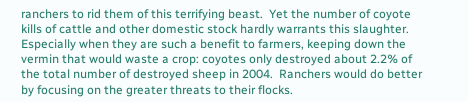ranchers to rid them of this terrifying beast.  Yet the number of coyote kills of cattle and other domestic stock hardly warrants this slaughter.  Especially when they are such a benefit to farmers, keeping down the vermin that would waste a crop: coyotes only destroyed about 2.2% of the total number of destroyed sheep in 2004.  Ranchers would do better by focusing on the greater threats to their flocks.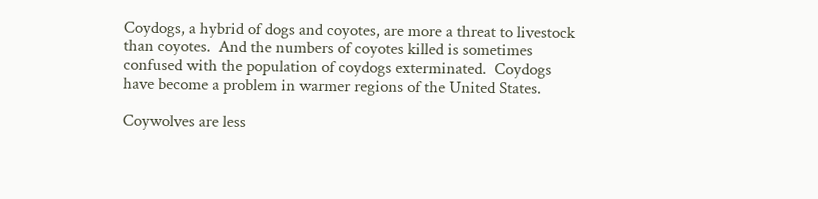Coydogs, a hybrid of dogs and coyotes, are more a threat to livestock than coyotes.  And the numbers of coyotes killed is sometimes confused with the population of coydogs exterminated.  Coydogs have become a problem in warmer regions of the United States.

Coywolves are less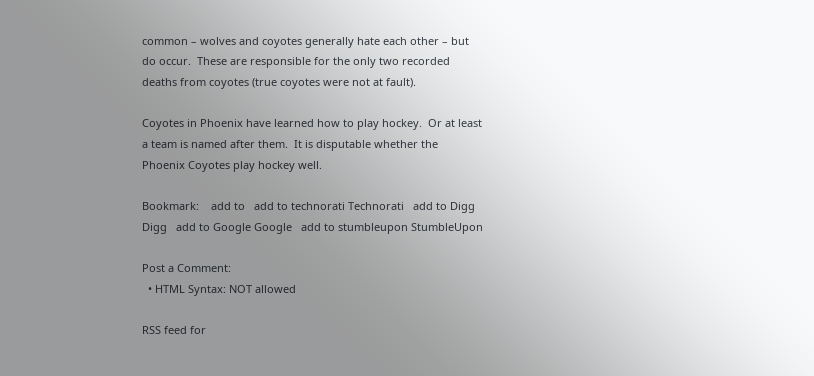common – wolves and coyotes generally hate each other – but do occur.  These are responsible for the only two recorded deaths from coyotes (true coyotes were not at fault).

Coyotes in Phoenix have learned how to play hockey.  Or at least a team is named after them.  It is disputable whether the Phoenix Coyotes play hockey well.

Bookmark:    add to   add to technorati Technorati   add to Digg Digg   add to Google Google   add to stumbleupon StumbleUpon

Post a Comment:
  • HTML Syntax: NOT allowed

RSS feed for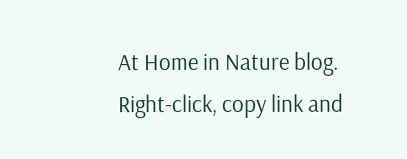At Home in Nature blog. Right-click, copy link and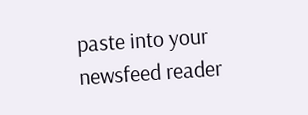paste into your newsfeed reader